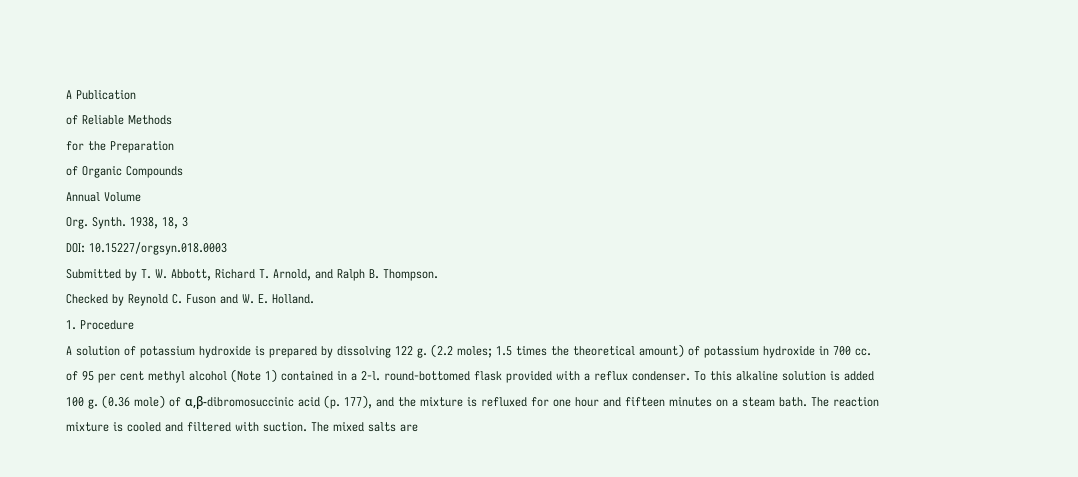A Publication
of Reliable Methods
for the Preparation
of Organic Compounds
Annual Volume
Org. Synth. 1938, 18, 3
DOI: 10.15227/orgsyn.018.0003
Submitted by T. W. Abbott, Richard T. Arnold, and Ralph B. Thompson.
Checked by Reynold C. Fuson and W. E. Holland.
1. Procedure
A solution of potassium hydroxide is prepared by dissolving 122 g. (2.2 moles; 1.5 times the theoretical amount) of potassium hydroxide in 700 cc. of 95 per cent methyl alcohol (Note 1) contained in a 2-l. round-bottomed flask provided with a reflux condenser. To this alkaline solution is added 100 g. (0.36 mole) of α,β-dibromosuccinic acid (p. 177), and the mixture is refluxed for one hour and fifteen minutes on a steam bath. The reaction mixture is cooled and filtered with suction. The mixed salts are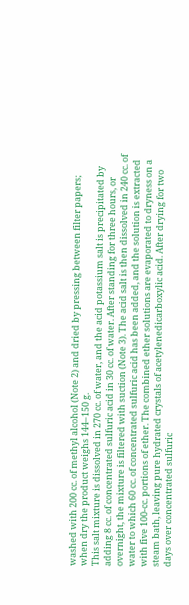washed with 200 cc. of methyl alcohol (Note 2) and dried by pressing between filter papers; when dry the product weighs 144–150 g.
This salt mixture is dissolved in 270 cc. of water, and the acid potassium salt is precipitated by adding 8 cc. of concentrated sulfuric acid in 30 cc. of water. After standing for three hours, or overnight, the mixture is filtered with suction (Note 3). The acid salt is then dissolved in 240 cc. of water to which 60 cc. of concentrated sulfuric acid has been added, and the solution is extracted with five 100-cc. portions of ether. The combined ether solutions are evaporated to dryness on a steam bath, leaving pure hydrated crystals of acetylenedicarboxylic acid. After drying for two days over concentrated sulfuric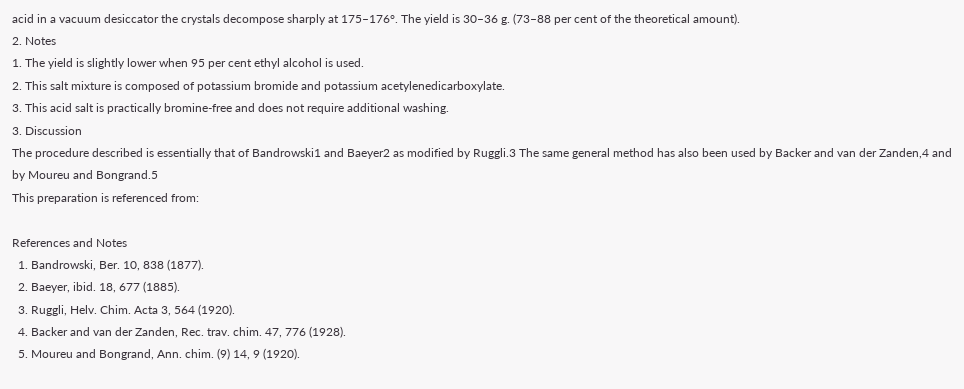acid in a vacuum desiccator the crystals decompose sharply at 175–176°. The yield is 30–36 g. (73–88 per cent of the theoretical amount).
2. Notes
1. The yield is slightly lower when 95 per cent ethyl alcohol is used.
2. This salt mixture is composed of potassium bromide and potassium acetylenedicarboxylate.
3. This acid salt is practically bromine-free and does not require additional washing.
3. Discussion
The procedure described is essentially that of Bandrowski1 and Baeyer2 as modified by Ruggli.3 The same general method has also been used by Backer and van der Zanden,4 and by Moureu and Bongrand.5
This preparation is referenced from:

References and Notes
  1. Bandrowski, Ber. 10, 838 (1877).
  2. Baeyer, ibid. 18, 677 (1885).
  3. Ruggli, Helv. Chim. Acta 3, 564 (1920).
  4. Backer and van der Zanden, Rec. trav. chim. 47, 776 (1928).
  5. Moureu and Bongrand, Ann. chim. (9) 14, 9 (1920).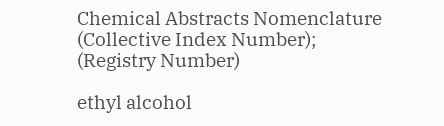Chemical Abstracts Nomenclature (Collective Index Number);
(Registry Number)

ethyl alcohol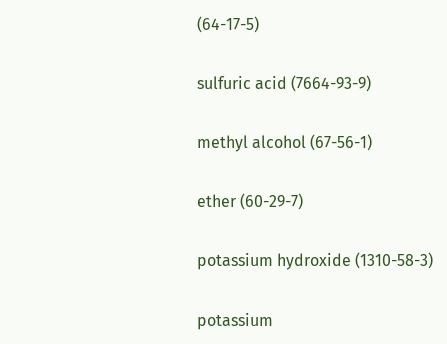(64-17-5)

sulfuric acid (7664-93-9)

methyl alcohol (67-56-1)

ether (60-29-7)

potassium hydroxide (1310-58-3)

potassium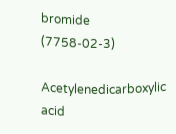bromide (7758-02-3)

Acetylenedicarboxylic acid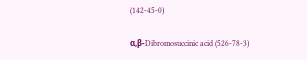(142-45-0)

α,β-Dibromosuccinic acid (526-78-3)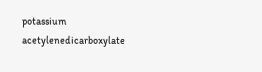potassium acetylenedicarboxylate